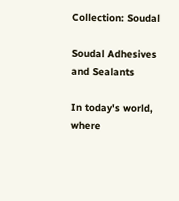Collection: Soudal

Soudal Adhesives and Sealants

In today's world, where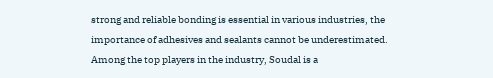strong and reliable bonding is essential in various industries, the importance of adhesives and sealants cannot be underestimated. Among the top players in the industry, Soudal is a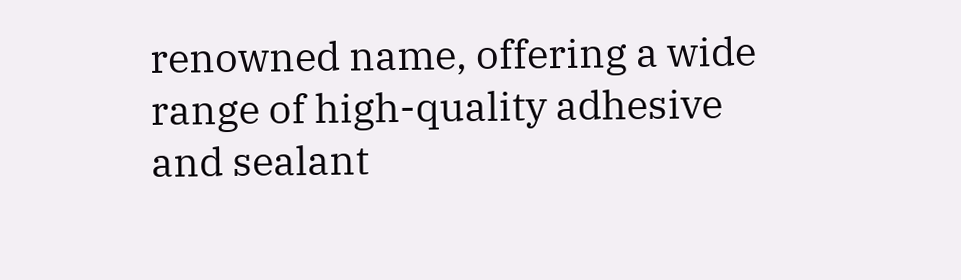renowned name, offering a wide range of high-quality adhesive and sealant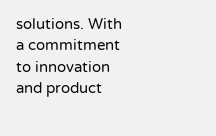solutions. With a commitment to innovation and product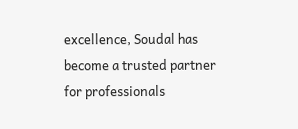excellence, Soudal has become a trusted partner for professionals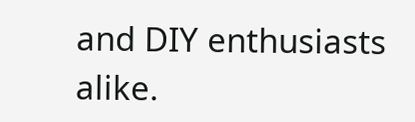and DIY enthusiasts alike.